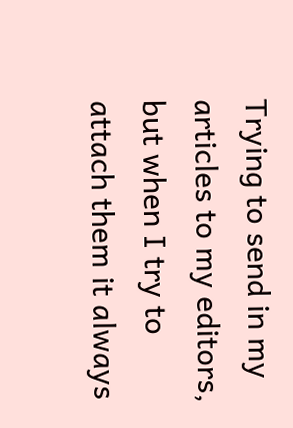Trying to send in my articles to my editors, but when I try to attach them it always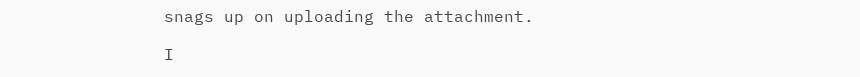snags up on uploading the attachment.

I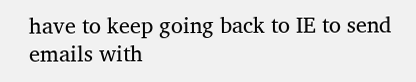have to keep going back to IE to send emails with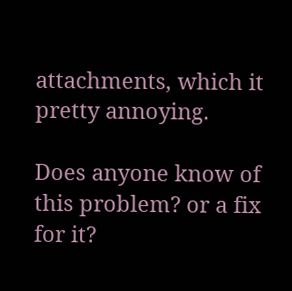attachments, which it pretty annoying.

Does anyone know of this problem? or a fix for it?